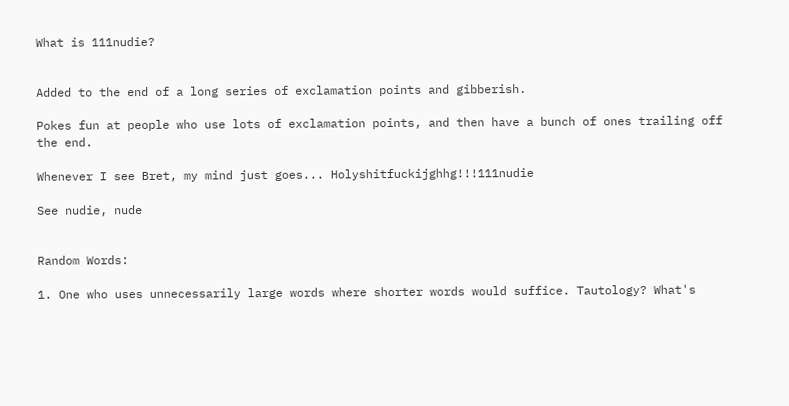What is 111nudie?


Added to the end of a long series of exclamation points and gibberish.

Pokes fun at people who use lots of exclamation points, and then have a bunch of ones trailing off the end.

Whenever I see Bret, my mind just goes... Holyshitfuckijghhg!!!111nudie

See nudie, nude


Random Words:

1. One who uses unnecessarily large words where shorter words would suffice. Tautology? What's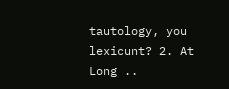tautology, you lexicunt? 2. At Long ..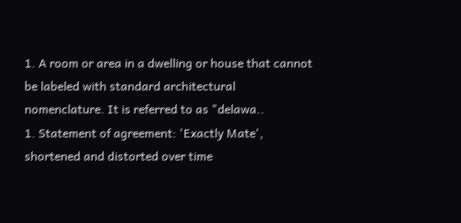1. A room or area in a dwelling or house that cannot be labeled with standard architectural nomenclature. It is referred to as "delawa..
1. Statement of agreement: 'Exactly Mate', shortened and distorted over time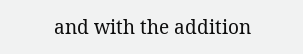and with the addition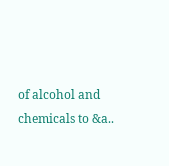of alcohol and chemicals to &a..